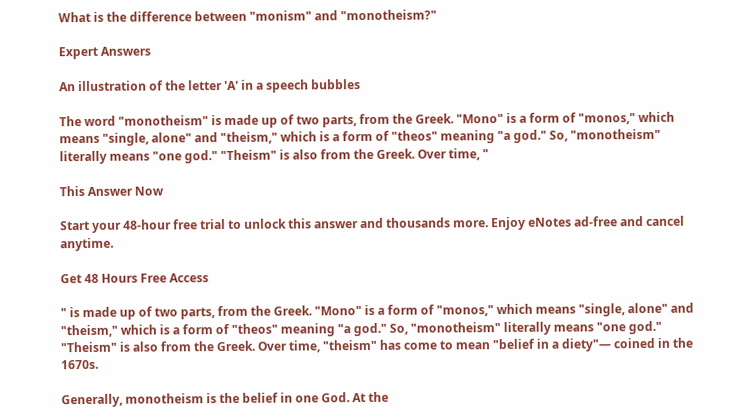What is the difference between "monism" and "monotheism?"

Expert Answers

An illustration of the letter 'A' in a speech bubbles

The word "monotheism" is made up of two parts, from the Greek. "Mono" is a form of "monos," which means "single, alone" and "theism," which is a form of "theos" meaning "a god." So, "monotheism" literally means "one god." "Theism" is also from the Greek. Over time, "

This Answer Now

Start your 48-hour free trial to unlock this answer and thousands more. Enjoy eNotes ad-free and cancel anytime.

Get 48 Hours Free Access

" is made up of two parts, from the Greek. "Mono" is a form of "monos," which means "single, alone" and "theism," which is a form of "theos" meaning "a god." So, "monotheism" literally means "one god." "Theism" is also from the Greek. Over time, "theism" has come to mean "belief in a diety"— coined in the 1670s.

Generally, monotheism is the belief in one God. At the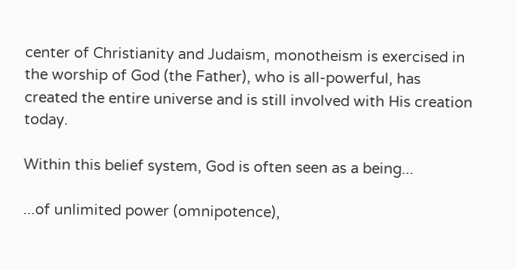center of Christianity and Judaism, monotheism is exercised in the worship of God (the Father), who is all-powerful, has created the entire universe and is still involved with His creation today.

Within this belief system, God is often seen as a being...

...of unlimited power (omnipotence),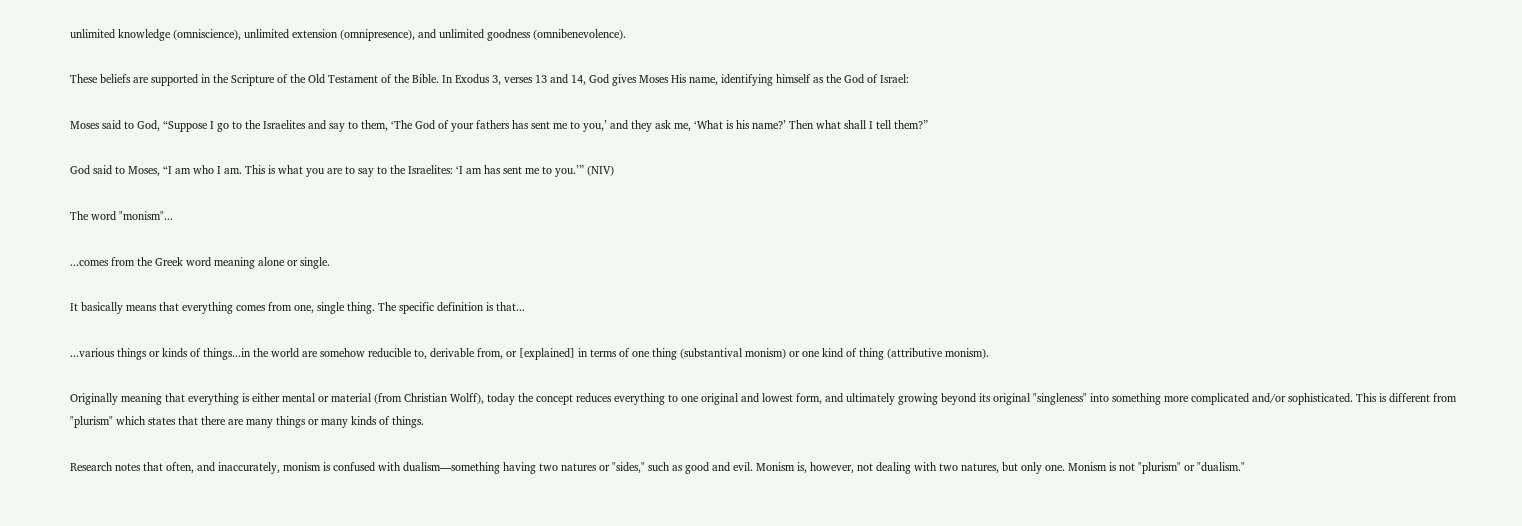unlimited knowledge (omniscience), unlimited extension (omnipresence), and unlimited goodness (omnibenevolence).

These beliefs are supported in the Scripture of the Old Testament of the Bible. In Exodus 3, verses 13 and 14, God gives Moses His name, identifying himself as the God of Israel:

Moses said to God, “Suppose I go to the Israelites and say to them, ‘The God of your fathers has sent me to you,’ and they ask me, ‘What is his name?’ Then what shall I tell them?”

God said to Moses, “I am who I am. This is what you are to say to the Israelites: ‘I am has sent me to you.’” (NIV)

The word "monism"...

...comes from the Greek word meaning alone or single.

It basically means that everything comes from one, single thing. The specific definition is that...

...various things or kinds of things...in the world are somehow reducible to, derivable from, or [explained] in terms of one thing (substantival monism) or one kind of thing (attributive monism).

Originally meaning that everything is either mental or material (from Christian Wolff), today the concept reduces everything to one original and lowest form, and ultimately growing beyond its original "singleness" into something more complicated and/or sophisticated. This is different from "plurism" which states that there are many things or many kinds of things.

Research notes that often, and inaccurately, monism is confused with dualism—something having two natures or "sides," such as good and evil. Monism is, however, not dealing with two natures, but only one. Monism is not "plurism" or "dualism."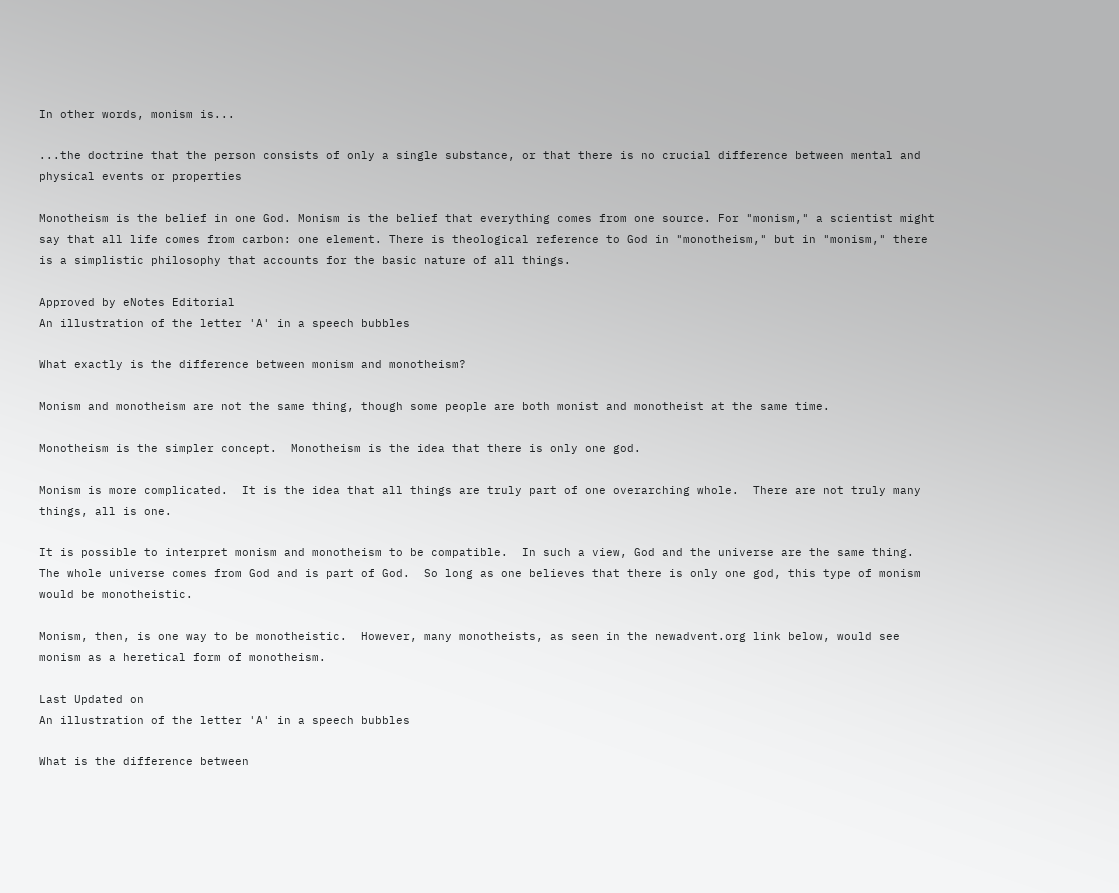In other words, monism is...

...the doctrine that the person consists of only a single substance, or that there is no crucial difference between mental and physical events or properties

Monotheism is the belief in one God. Monism is the belief that everything comes from one source. For "monism," a scientist might say that all life comes from carbon: one element. There is theological reference to God in "monotheism," but in "monism," there is a simplistic philosophy that accounts for the basic nature of all things.

Approved by eNotes Editorial
An illustration of the letter 'A' in a speech bubbles

What exactly is the difference between monism and monotheism?

Monism and monotheism are not the same thing, though some people are both monist and monotheist at the same time.

Monotheism is the simpler concept.  Monotheism is the idea that there is only one god.

Monism is more complicated.  It is the idea that all things are truly part of one overarching whole.  There are not truly many things, all is one.

It is possible to interpret monism and monotheism to be compatible.  In such a view, God and the universe are the same thing.  The whole universe comes from God and is part of God.  So long as one believes that there is only one god, this type of monism would be monotheistic.

Monism, then, is one way to be monotheistic.  However, many monotheists, as seen in the newadvent.org link below, would see monism as a heretical form of monotheism.

Last Updated on
An illustration of the letter 'A' in a speech bubbles

What is the difference between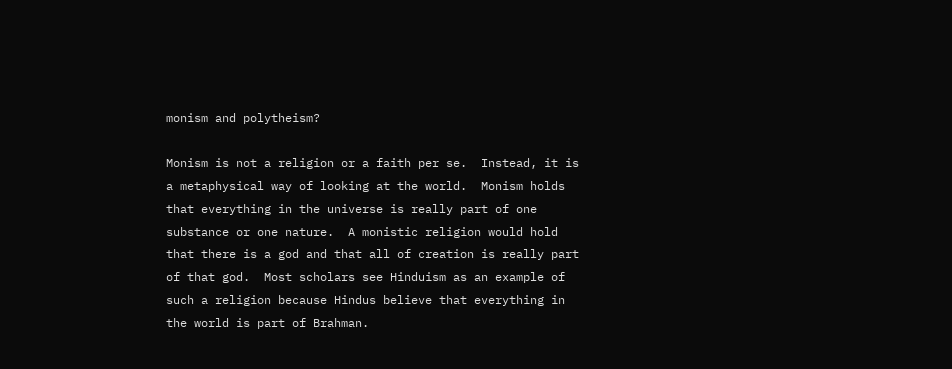monism and polytheism?

Monism is not a religion or a faith per se.  Instead, it is a metaphysical way of looking at the world.  Monism holds that everything in the universe is really part of one substance or one nature.  A monistic religion would hold that there is a god and that all of creation is really part of that god.  Most scholars see Hinduism as an example of such a religion because Hindus believe that everything in the world is part of Brahman.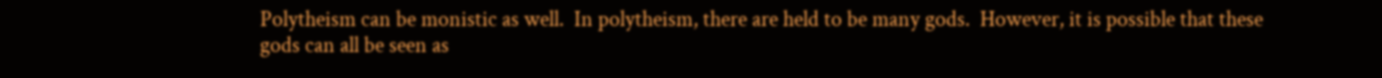Polytheism can be monistic as well.  In polytheism, there are held to be many gods.  However, it is possible that these gods can all be seen as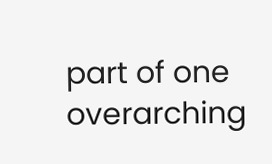part of one overarching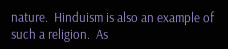nature.  Hinduism is also an example of such a religion.  As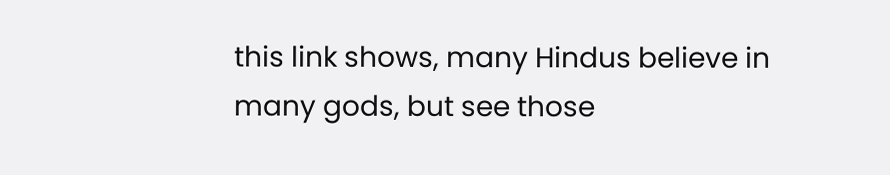this link shows, many Hindus believe in many gods, but see those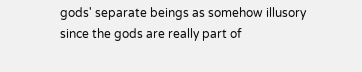gods' separate beings as somehow illusory since the gods are really part of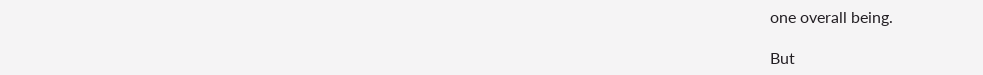one overall being.

But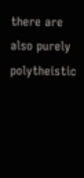there are also purely polytheistic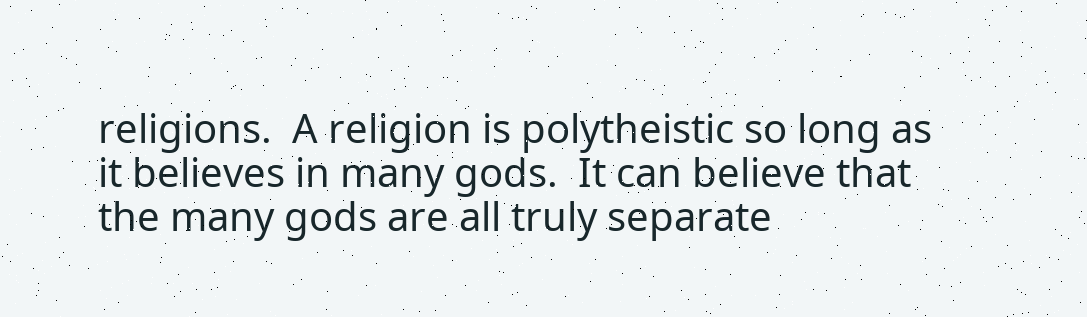religions.  A religion is polytheistic so long as it believes in many gods.  It can believe that the many gods are all truly separate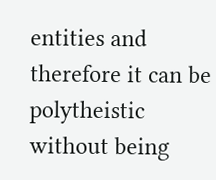entities and therefore it can be polytheistic without being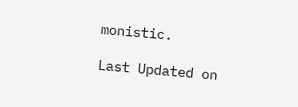monistic.

Last Updated on